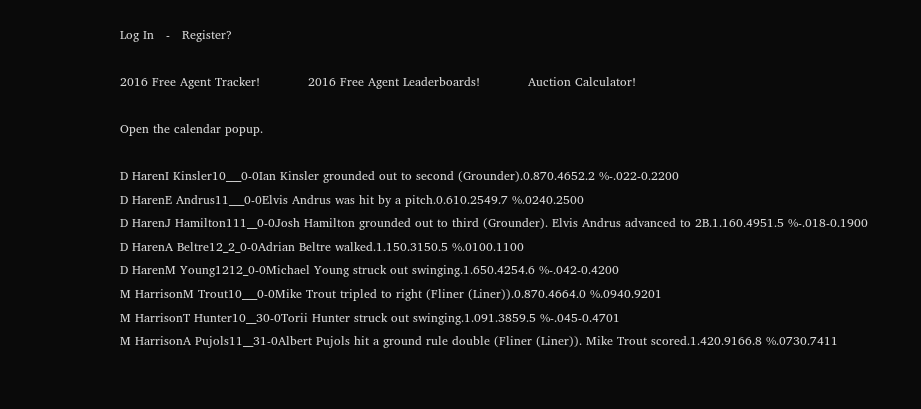Log In   -   Register?

2016 Free Agent Tracker!            2016 Free Agent Leaderboards!            Auction Calculator!

Open the calendar popup.

D HarenI Kinsler10___0-0Ian Kinsler grounded out to second (Grounder).0.870.4652.2 %-.022-0.2200
D HarenE Andrus11___0-0Elvis Andrus was hit by a pitch.0.610.2549.7 %.0240.2500
D HarenJ Hamilton111__0-0Josh Hamilton grounded out to third (Grounder). Elvis Andrus advanced to 2B.1.160.4951.5 %-.018-0.1900
D HarenA Beltre12_2_0-0Adrian Beltre walked.1.150.3150.5 %.0100.1100
D HarenM Young1212_0-0Michael Young struck out swinging.1.650.4254.6 %-.042-0.4200
M HarrisonM Trout10___0-0Mike Trout tripled to right (Fliner (Liner)).0.870.4664.0 %.0940.9201
M HarrisonT Hunter10__30-0Torii Hunter struck out swinging.1.091.3859.5 %-.045-0.4701
M HarrisonA Pujols11__31-0Albert Pujols hit a ground rule double (Fliner (Liner)). Mike Trout scored.1.420.9166.8 %.0730.7411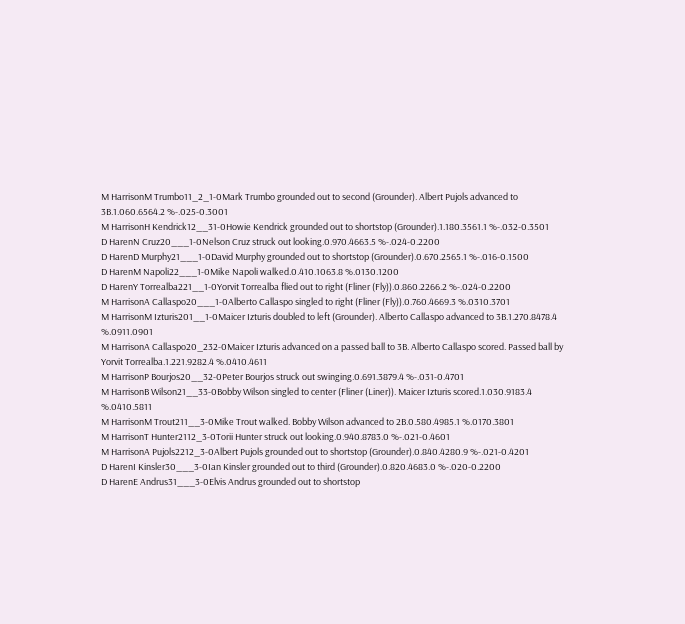M HarrisonM Trumbo11_2_1-0Mark Trumbo grounded out to second (Grounder). Albert Pujols advanced to 3B.1.060.6564.2 %-.025-0.3001
M HarrisonH Kendrick12__31-0Howie Kendrick grounded out to shortstop (Grounder).1.180.3561.1 %-.032-0.3501
D HarenN Cruz20___1-0Nelson Cruz struck out looking.0.970.4663.5 %-.024-0.2200
D HarenD Murphy21___1-0David Murphy grounded out to shortstop (Grounder).0.670.2565.1 %-.016-0.1500
D HarenM Napoli22___1-0Mike Napoli walked.0.410.1063.8 %.0130.1200
D HarenY Torrealba221__1-0Yorvit Torrealba flied out to right (Fliner (Fly)).0.860.2266.2 %-.024-0.2200
M HarrisonA Callaspo20___1-0Alberto Callaspo singled to right (Fliner (Fly)).0.760.4669.3 %.0310.3701
M HarrisonM Izturis201__1-0Maicer Izturis doubled to left (Grounder). Alberto Callaspo advanced to 3B.1.270.8478.4 %.0911.0901
M HarrisonA Callaspo20_232-0Maicer Izturis advanced on a passed ball to 3B. Alberto Callaspo scored. Passed ball by Yorvit Torrealba.1.221.9282.4 %.0410.4611
M HarrisonP Bourjos20__32-0Peter Bourjos struck out swinging.0.691.3879.4 %-.031-0.4701
M HarrisonB Wilson21__33-0Bobby Wilson singled to center (Fliner (Liner)). Maicer Izturis scored.1.030.9183.4 %.0410.5811
M HarrisonM Trout211__3-0Mike Trout walked. Bobby Wilson advanced to 2B.0.580.4985.1 %.0170.3801
M HarrisonT Hunter2112_3-0Torii Hunter struck out looking.0.940.8783.0 %-.021-0.4601
M HarrisonA Pujols2212_3-0Albert Pujols grounded out to shortstop (Grounder).0.840.4280.9 %-.021-0.4201
D HarenI Kinsler30___3-0Ian Kinsler grounded out to third (Grounder).0.820.4683.0 %-.020-0.2200
D HarenE Andrus31___3-0Elvis Andrus grounded out to shortstop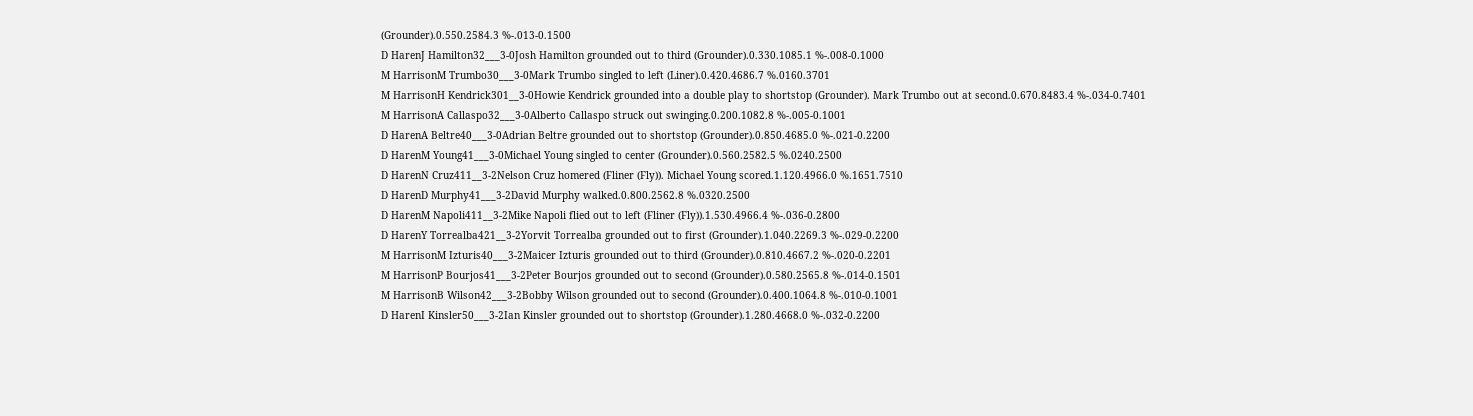(Grounder).0.550.2584.3 %-.013-0.1500
D HarenJ Hamilton32___3-0Josh Hamilton grounded out to third (Grounder).0.330.1085.1 %-.008-0.1000
M HarrisonM Trumbo30___3-0Mark Trumbo singled to left (Liner).0.420.4686.7 %.0160.3701
M HarrisonH Kendrick301__3-0Howie Kendrick grounded into a double play to shortstop (Grounder). Mark Trumbo out at second.0.670.8483.4 %-.034-0.7401
M HarrisonA Callaspo32___3-0Alberto Callaspo struck out swinging.0.200.1082.8 %-.005-0.1001
D HarenA Beltre40___3-0Adrian Beltre grounded out to shortstop (Grounder).0.850.4685.0 %-.021-0.2200
D HarenM Young41___3-0Michael Young singled to center (Grounder).0.560.2582.5 %.0240.2500
D HarenN Cruz411__3-2Nelson Cruz homered (Fliner (Fly)). Michael Young scored.1.120.4966.0 %.1651.7510
D HarenD Murphy41___3-2David Murphy walked.0.800.2562.8 %.0320.2500
D HarenM Napoli411__3-2Mike Napoli flied out to left (Fliner (Fly)).1.530.4966.4 %-.036-0.2800
D HarenY Torrealba421__3-2Yorvit Torrealba grounded out to first (Grounder).1.040.2269.3 %-.029-0.2200
M HarrisonM Izturis40___3-2Maicer Izturis grounded out to third (Grounder).0.810.4667.2 %-.020-0.2201
M HarrisonP Bourjos41___3-2Peter Bourjos grounded out to second (Grounder).0.580.2565.8 %-.014-0.1501
M HarrisonB Wilson42___3-2Bobby Wilson grounded out to second (Grounder).0.400.1064.8 %-.010-0.1001
D HarenI Kinsler50___3-2Ian Kinsler grounded out to shortstop (Grounder).1.280.4668.0 %-.032-0.2200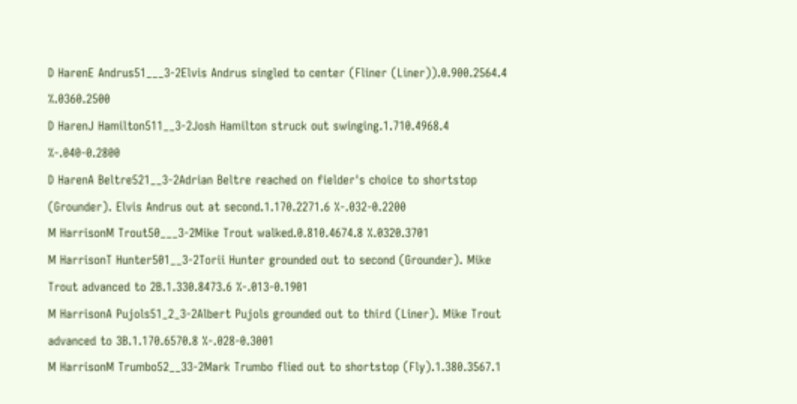D HarenE Andrus51___3-2Elvis Andrus singled to center (Fliner (Liner)).0.900.2564.4 %.0360.2500
D HarenJ Hamilton511__3-2Josh Hamilton struck out swinging.1.710.4968.4 %-.040-0.2800
D HarenA Beltre521__3-2Adrian Beltre reached on fielder's choice to shortstop (Grounder). Elvis Andrus out at second.1.170.2271.6 %-.032-0.2200
M HarrisonM Trout50___3-2Mike Trout walked.0.810.4674.8 %.0320.3701
M HarrisonT Hunter501__3-2Torii Hunter grounded out to second (Grounder). Mike Trout advanced to 2B.1.330.8473.6 %-.013-0.1901
M HarrisonA Pujols51_2_3-2Albert Pujols grounded out to third (Liner). Mike Trout advanced to 3B.1.170.6570.8 %-.028-0.3001
M HarrisonM Trumbo52__33-2Mark Trumbo flied out to shortstop (Fly).1.380.3567.1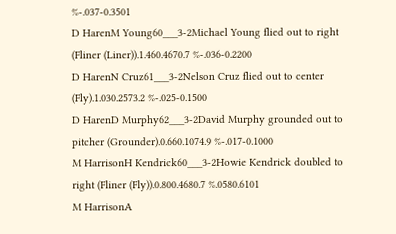%-.037-0.3501
D HarenM Young60___3-2Michael Young flied out to right (Fliner (Liner)).1.460.4670.7 %-.036-0.2200
D HarenN Cruz61___3-2Nelson Cruz flied out to center (Fly).1.030.2573.2 %-.025-0.1500
D HarenD Murphy62___3-2David Murphy grounded out to pitcher (Grounder).0.660.1074.9 %-.017-0.1000
M HarrisonH Kendrick60___3-2Howie Kendrick doubled to right (Fliner (Fly)).0.800.4680.7 %.0580.6101
M HarrisonA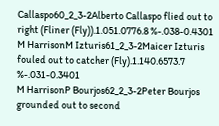Callaspo60_2_3-2Alberto Callaspo flied out to right (Fliner (Fly)).1.051.0776.8 %-.038-0.4301
M HarrisonM Izturis61_2_3-2Maicer Izturis fouled out to catcher (Fly).1.140.6573.7 %-.031-0.3401
M HarrisonP Bourjos62_2_3-2Peter Bourjos grounded out to second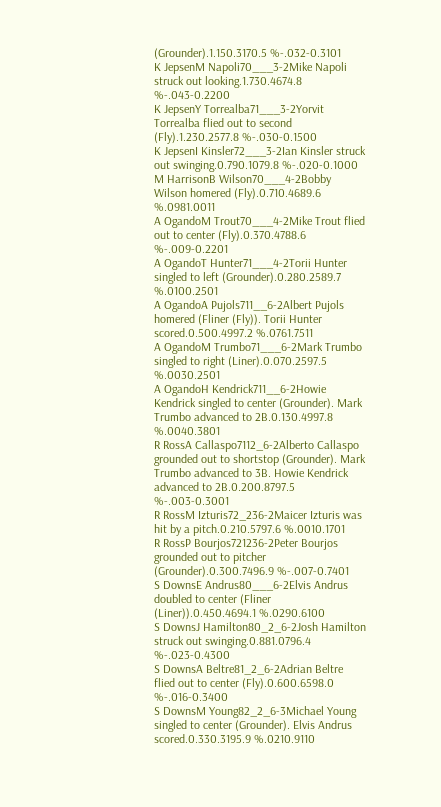(Grounder).1.150.3170.5 %-.032-0.3101
K JepsenM Napoli70___3-2Mike Napoli struck out looking.1.730.4674.8 %-.043-0.2200
K JepsenY Torrealba71___3-2Yorvit Torrealba flied out to second (Fly).1.230.2577.8 %-.030-0.1500
K JepsenI Kinsler72___3-2Ian Kinsler struck out swinging.0.790.1079.8 %-.020-0.1000
M HarrisonB Wilson70___4-2Bobby Wilson homered (Fly).0.710.4689.6 %.0981.0011
A OgandoM Trout70___4-2Mike Trout flied out to center (Fly).0.370.4788.6 %-.009-0.2201
A OgandoT Hunter71___4-2Torii Hunter singled to left (Grounder).0.280.2589.7 %.0100.2501
A OgandoA Pujols711__6-2Albert Pujols homered (Fliner (Fly)). Torii Hunter scored.0.500.4997.2 %.0761.7511
A OgandoM Trumbo71___6-2Mark Trumbo singled to right (Liner).0.070.2597.5 %.0030.2501
A OgandoH Kendrick711__6-2Howie Kendrick singled to center (Grounder). Mark Trumbo advanced to 2B.0.130.4997.8 %.0040.3801
R RossA Callaspo7112_6-2Alberto Callaspo grounded out to shortstop (Grounder). Mark Trumbo advanced to 3B. Howie Kendrick advanced to 2B.0.200.8797.5 %-.003-0.3001
R RossM Izturis72_236-2Maicer Izturis was hit by a pitch.0.210.5797.6 %.0010.1701
R RossP Bourjos721236-2Peter Bourjos grounded out to pitcher (Grounder).0.300.7496.9 %-.007-0.7401
S DownsE Andrus80___6-2Elvis Andrus doubled to center (Fliner (Liner)).0.450.4694.1 %.0290.6100
S DownsJ Hamilton80_2_6-2Josh Hamilton struck out swinging.0.881.0796.4 %-.023-0.4300
S DownsA Beltre81_2_6-2Adrian Beltre flied out to center (Fly).0.600.6598.0 %-.016-0.3400
S DownsM Young82_2_6-3Michael Young singled to center (Grounder). Elvis Andrus scored.0.330.3195.9 %.0210.9110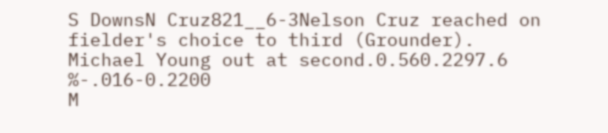S DownsN Cruz821__6-3Nelson Cruz reached on fielder's choice to third (Grounder). Michael Young out at second.0.560.2297.6 %-.016-0.2200
M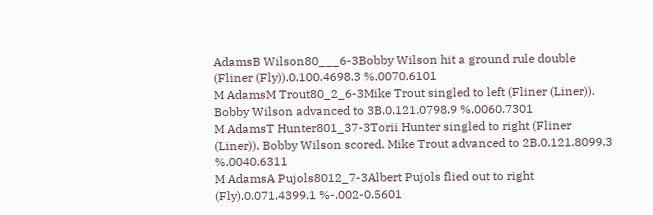AdamsB Wilson80___6-3Bobby Wilson hit a ground rule double (Fliner (Fly)).0.100.4698.3 %.0070.6101
M AdamsM Trout80_2_6-3Mike Trout singled to left (Fliner (Liner)). Bobby Wilson advanced to 3B.0.121.0798.9 %.0060.7301
M AdamsT Hunter801_37-3Torii Hunter singled to right (Fliner (Liner)). Bobby Wilson scored. Mike Trout advanced to 2B.0.121.8099.3 %.0040.6311
M AdamsA Pujols8012_7-3Albert Pujols flied out to right (Fly).0.071.4399.1 %-.002-0.5601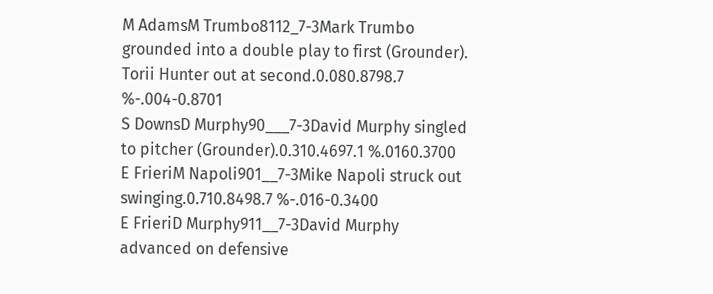M AdamsM Trumbo8112_7-3Mark Trumbo grounded into a double play to first (Grounder). Torii Hunter out at second.0.080.8798.7 %-.004-0.8701
S DownsD Murphy90___7-3David Murphy singled to pitcher (Grounder).0.310.4697.1 %.0160.3700
E FrieriM Napoli901__7-3Mike Napoli struck out swinging.0.710.8498.7 %-.016-0.3400
E FrieriD Murphy911__7-3David Murphy advanced on defensive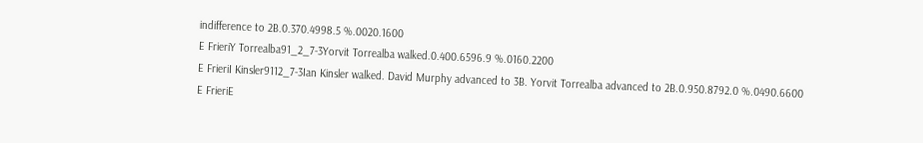indifference to 2B.0.370.4998.5 %.0020.1600
E FrieriY Torrealba91_2_7-3Yorvit Torrealba walked.0.400.6596.9 %.0160.2200
E FrieriI Kinsler9112_7-3Ian Kinsler walked. David Murphy advanced to 3B. Yorvit Torrealba advanced to 2B.0.950.8792.0 %.0490.6600
E FrieriE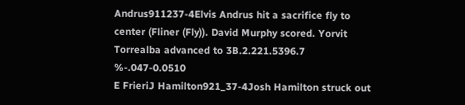Andrus911237-4Elvis Andrus hit a sacrifice fly to center (Fliner (Fly)). David Murphy scored. Yorvit Torrealba advanced to 3B.2.221.5396.7 %-.047-0.0510
E FrieriJ Hamilton921_37-4Josh Hamilton struck out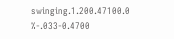swinging.1.200.47100.0 %-.033-0.4700